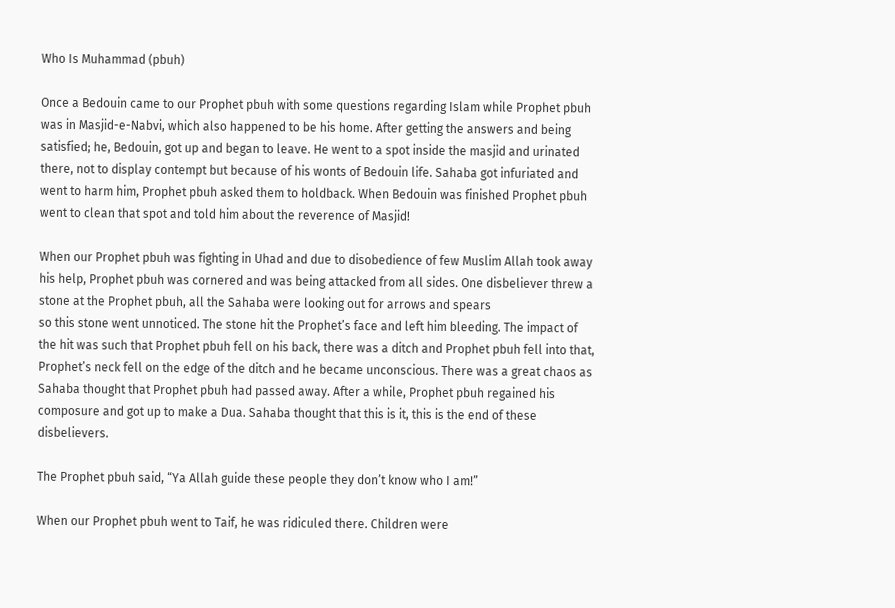Who Is Muhammad (pbuh)

Once a Bedouin came to our Prophet pbuh with some questions regarding Islam while Prophet pbuh was in Masjid-e-Nabvi, which also happened to be his home. After getting the answers and being satisfied; he, Bedouin, got up and began to leave. He went to a spot inside the masjid and urinated there, not to display contempt but because of his wonts of Bedouin life. Sahaba got infuriated and went to harm him, Prophet pbuh asked them to holdback. When Bedouin was finished Prophet pbuh went to clean that spot and told him about the reverence of Masjid!

When our Prophet pbuh was fighting in Uhad and due to disobedience of few Muslim Allah took away his help, Prophet pbuh was cornered and was being attacked from all sides. One disbeliever threw a stone at the Prophet pbuh, all the Sahaba were looking out for arrows and spears
so this stone went unnoticed. The stone hit the Prophet’s face and left him bleeding. The impact of the hit was such that Prophet pbuh fell on his back, there was a ditch and Prophet pbuh fell into that, Prophet’s neck fell on the edge of the ditch and he became unconscious. There was a great chaos as Sahaba thought that Prophet pbuh had passed away. After a while, Prophet pbuh regained his composure and got up to make a Dua. Sahaba thought that this is it, this is the end of these disbelievers.

The Prophet pbuh said, “Ya Allah guide these people they don’t know who I am!”

When our Prophet pbuh went to Taif, he was ridiculed there. Children were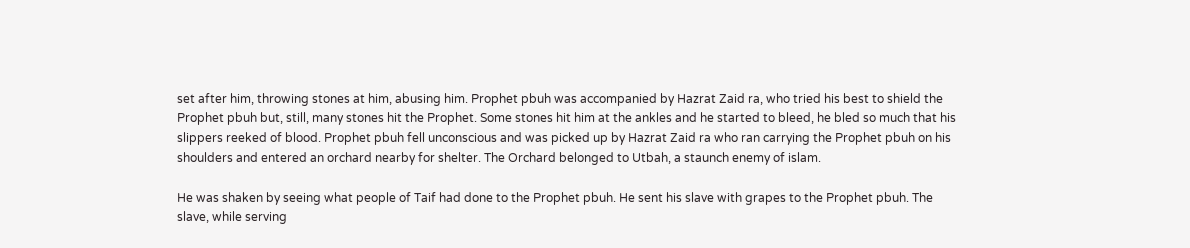set after him, throwing stones at him, abusing him. Prophet pbuh was accompanied by Hazrat Zaid ra, who tried his best to shield the Prophet pbuh but, still, many stones hit the Prophet. Some stones hit him at the ankles and he started to bleed, he bled so much that his slippers reeked of blood. Prophet pbuh fell unconscious and was picked up by Hazrat Zaid ra who ran carrying the Prophet pbuh on his shoulders and entered an orchard nearby for shelter. The Orchard belonged to Utbah, a staunch enemy of islam.

He was shaken by seeing what people of Taif had done to the Prophet pbuh. He sent his slave with grapes to the Prophet pbuh. The slave, while serving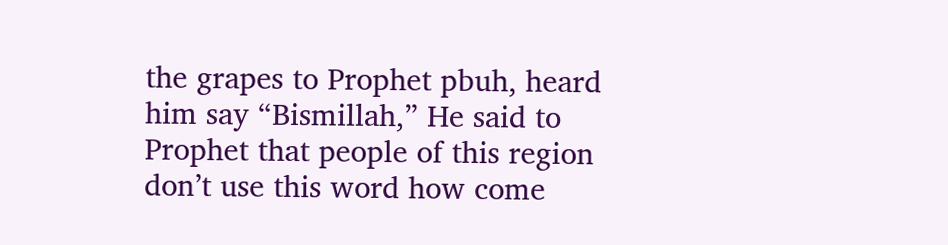the grapes to Prophet pbuh, heard him say “Bismillah,” He said to Prophet that people of this region don’t use this word how come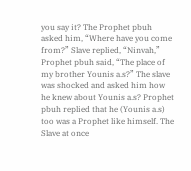you say it? The Prophet pbuh asked him, “Where have you come from?” Slave replied, “Ninvah,” Prophet pbuh said, “The place of my brother Younis a.s?” The slave was shocked and asked him how he knew about Younis a.s? Prophet pbuh replied that he (Younis a.s) too was a Prophet like himself. The Slave at once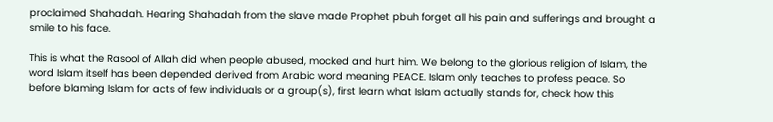proclaimed Shahadah. Hearing Shahadah from the slave made Prophet pbuh forget all his pain and sufferings and brought a smile to his face.

This is what the Rasool of Allah did when people abused, mocked and hurt him. We belong to the glorious religion of Islam, the word Islam itself has been depended derived from Arabic word meaning PEACE. Islam only teaches to profess peace. So before blaming Islam for acts of few individuals or a group(s), first learn what Islam actually stands for, check how this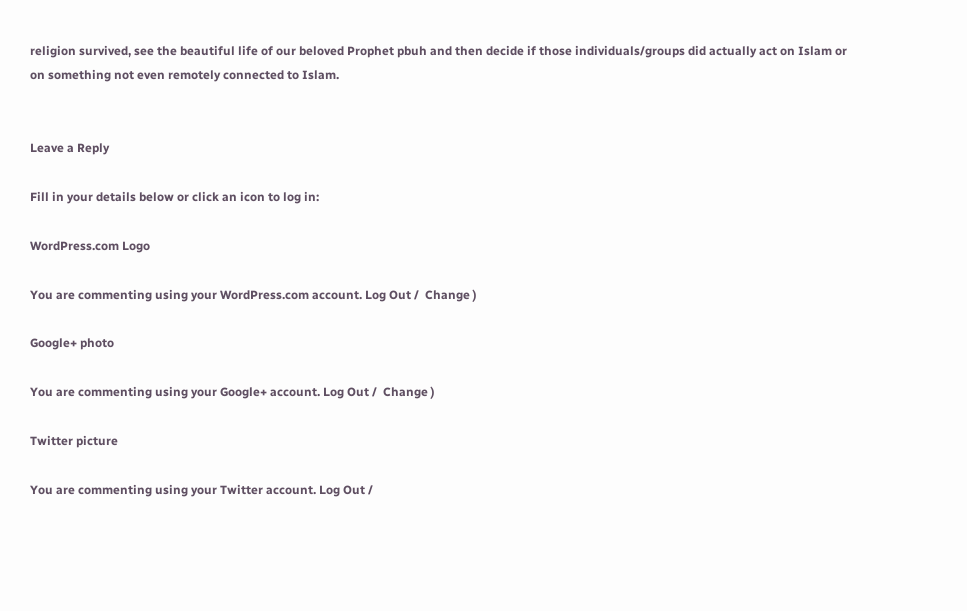religion survived, see the beautiful life of our beloved Prophet pbuh and then decide if those individuals/groups did actually act on Islam or on something not even remotely connected to Islam.


Leave a Reply

Fill in your details below or click an icon to log in:

WordPress.com Logo

You are commenting using your WordPress.com account. Log Out /  Change )

Google+ photo

You are commenting using your Google+ account. Log Out /  Change )

Twitter picture

You are commenting using your Twitter account. Log Out /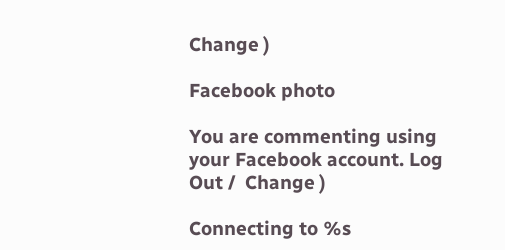Change )

Facebook photo

You are commenting using your Facebook account. Log Out /  Change )

Connecting to %s